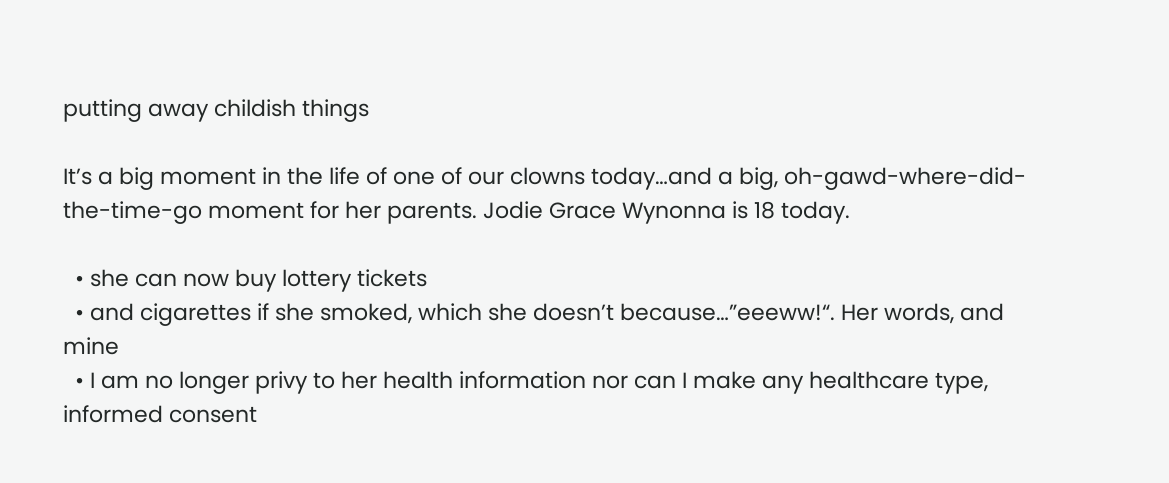putting away childish things

It’s a big moment in the life of one of our clowns today…and a big, oh-gawd-where-did-the-time-go moment for her parents. Jodie Grace Wynonna is 18 today.

  • she can now buy lottery tickets
  • and cigarettes if she smoked, which she doesn’t because…”eeeww!“. Her words, and mine
  • I am no longer privy to her health information nor can I make any healthcare type, informed consent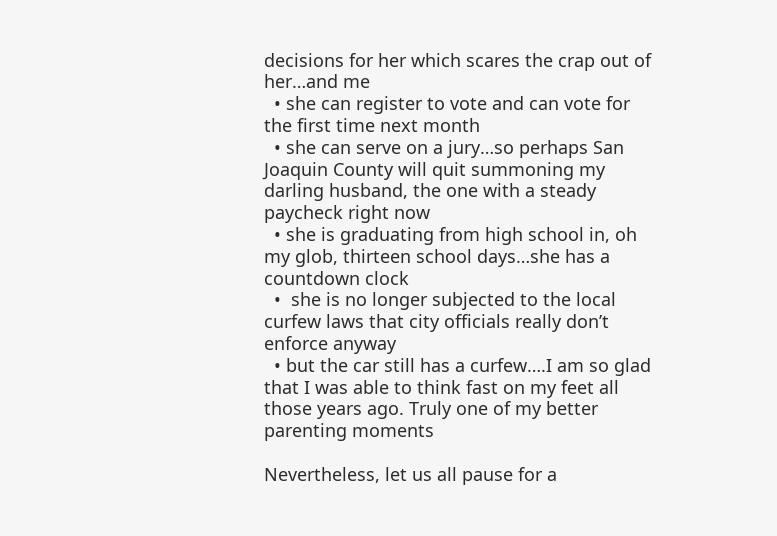decisions for her which scares the crap out of her…and me
  • she can register to vote and can vote for the first time next month
  • she can serve on a jury…so perhaps San Joaquin County will quit summoning my darling husband, the one with a steady paycheck right now
  • she is graduating from high school in, oh my glob, thirteen school days…she has a countdown clock
  •  she is no longer subjected to the local curfew laws that city officials really don’t enforce anyway
  • but the car still has a curfew….I am so glad that I was able to think fast on my feet all those years ago. Truly one of my better parenting moments

Nevertheless, let us all pause for a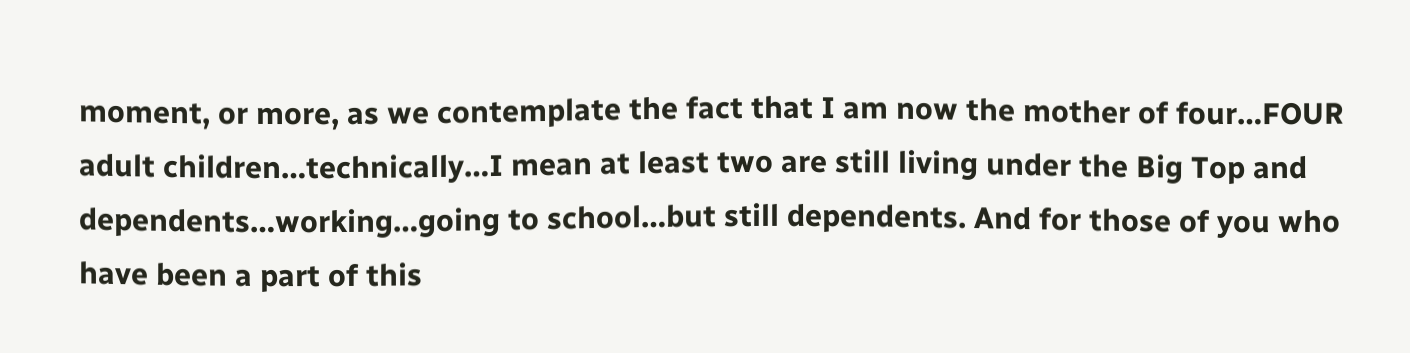moment, or more, as we contemplate the fact that I am now the mother of four…FOUR adult children…technically…I mean at least two are still living under the Big Top and dependents…working…going to school…but still dependents. And for those of you who have been a part of this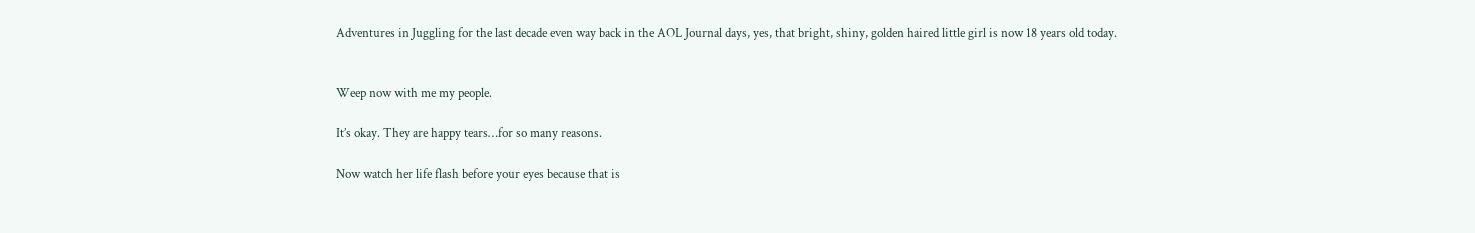Adventures in Juggling for the last decade even way back in the AOL Journal days, yes, that bright, shiny, golden haired little girl is now 18 years old today.


Weep now with me my people.

It’s okay. They are happy tears…for so many reasons.

Now watch her life flash before your eyes because that is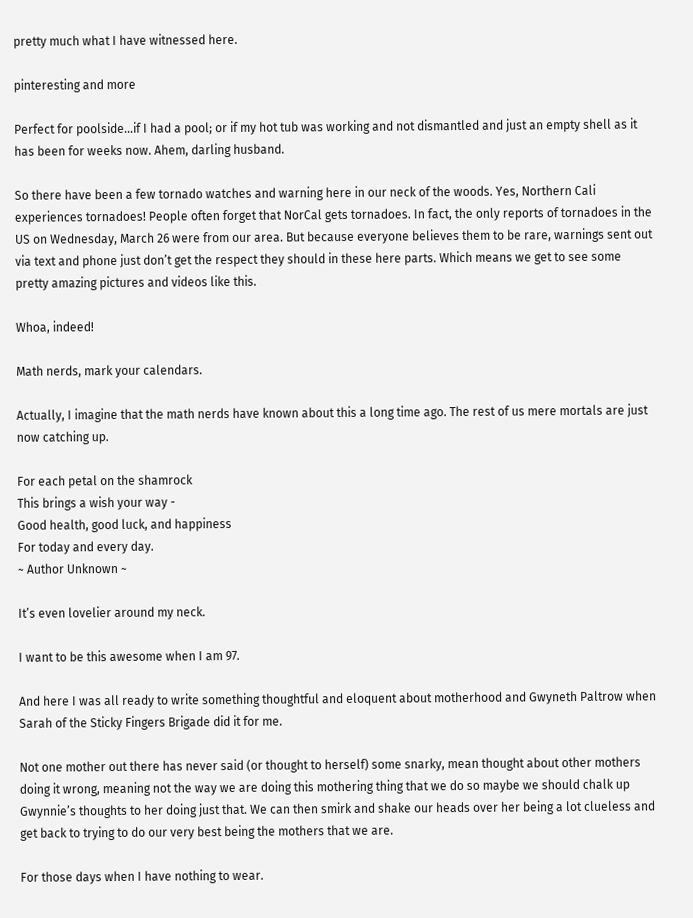pretty much what I have witnessed here.

pinteresting and more

Perfect for poolside…if I had a pool; or if my hot tub was working and not dismantled and just an empty shell as it has been for weeks now. Ahem, darling husband.

So there have been a few tornado watches and warning here in our neck of the woods. Yes, Northern Cali experiences tornadoes! People often forget that NorCal gets tornadoes. In fact, the only reports of tornadoes in the US on Wednesday, March 26 were from our area. But because everyone believes them to be rare, warnings sent out via text and phone just don’t get the respect they should in these here parts. Which means we get to see some pretty amazing pictures and videos like this.

Whoa, indeed!

Math nerds, mark your calendars.

Actually, I imagine that the math nerds have known about this a long time ago. The rest of us mere mortals are just now catching up.

For each petal on the shamrock
This brings a wish your way -
Good health, good luck, and happiness
For today and every day.
~ Author Unknown ~

It’s even lovelier around my neck.

I want to be this awesome when I am 97.

And here I was all ready to write something thoughtful and eloquent about motherhood and Gwyneth Paltrow when Sarah of the Sticky Fingers Brigade did it for me.

Not one mother out there has never said (or thought to herself) some snarky, mean thought about other mothers doing it wrong, meaning not the way we are doing this mothering thing that we do so maybe we should chalk up Gwynnie’s thoughts to her doing just that. We can then smirk and shake our heads over her being a lot clueless and get back to trying to do our very best being the mothers that we are.

For those days when I have nothing to wear.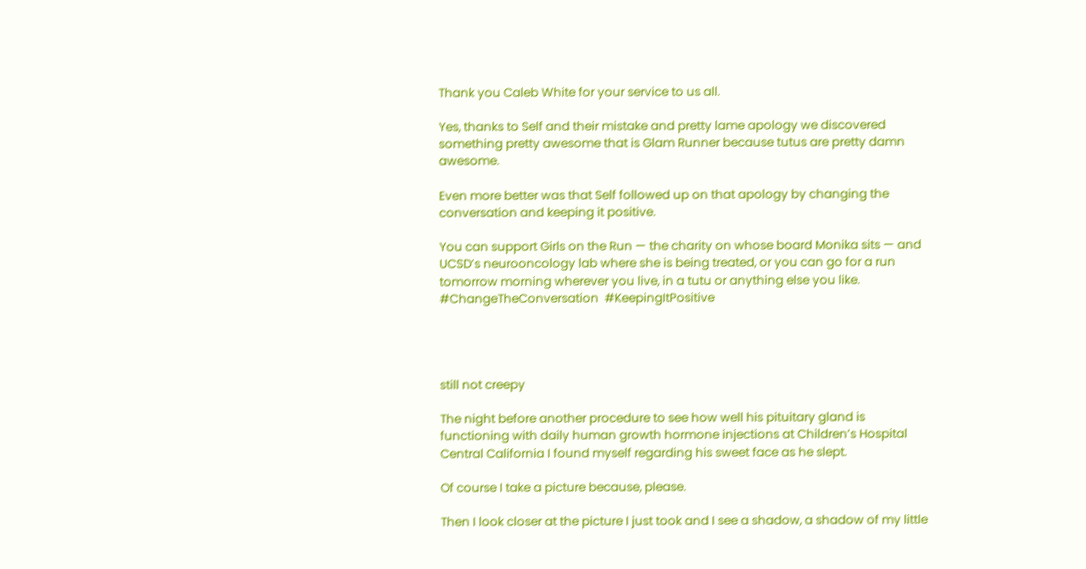Thank you Caleb White for your service to us all.

Yes, thanks to Self and their mistake and pretty lame apology we discovered something pretty awesome that is Glam Runner because tutus are pretty damn awesome.

Even more better was that Self followed up on that apology by changing the conversation and keeping it positive.

You can support Girls on the Run — the charity on whose board Monika sits — and UCSD’s neurooncology lab where she is being treated, or you can go for a run tomorrow morning wherever you live, in a tutu or anything else you like. #ChangeTheConversation  #KeepingItPositive




still not creepy

The night before another procedure to see how well his pituitary gland is functioning with daily human growth hormone injections at Children’s Hospital Central California I found myself regarding his sweet face as he slept.

Of course I take a picture because, please.

Then I look closer at the picture I just took and I see a shadow, a shadow of my little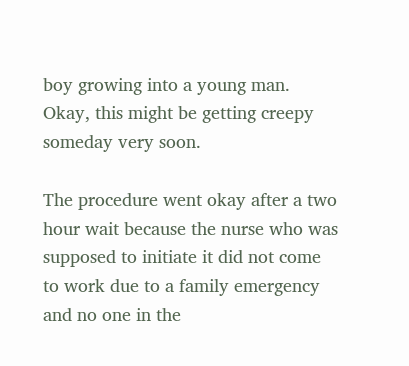boy growing into a young man. Okay, this might be getting creepy someday very soon.

The procedure went okay after a two hour wait because the nurse who was supposed to initiate it did not come to work due to a family emergency and no one in the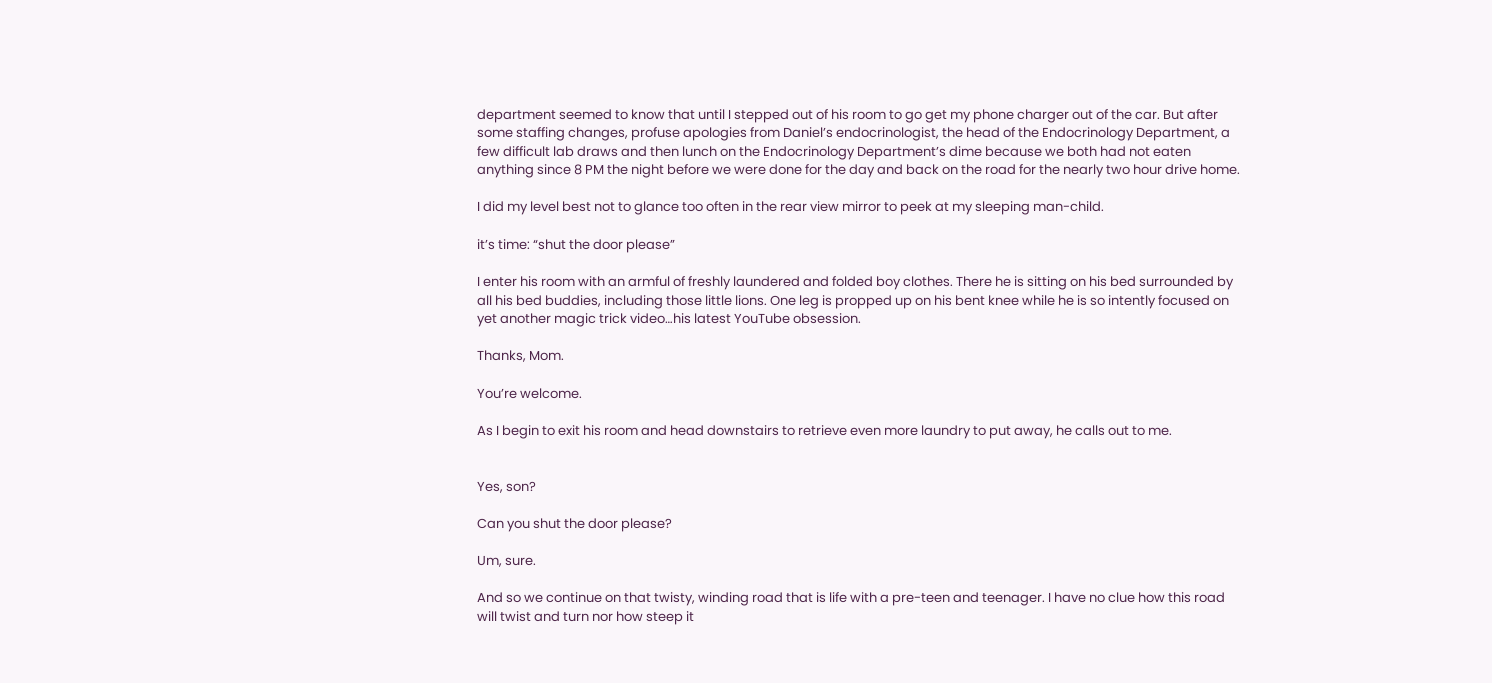department seemed to know that until I stepped out of his room to go get my phone charger out of the car. But after some staffing changes, profuse apologies from Daniel’s endocrinologist, the head of the Endocrinology Department, a few difficult lab draws and then lunch on the Endocrinology Department’s dime because we both had not eaten anything since 8 PM the night before we were done for the day and back on the road for the nearly two hour drive home.

I did my level best not to glance too often in the rear view mirror to peek at my sleeping man-child.

it’s time: “shut the door please”

I enter his room with an armful of freshly laundered and folded boy clothes. There he is sitting on his bed surrounded by all his bed buddies, including those little lions. One leg is propped up on his bent knee while he is so intently focused on yet another magic trick video…his latest YouTube obsession.

Thanks, Mom.

You’re welcome.

As I begin to exit his room and head downstairs to retrieve even more laundry to put away, he calls out to me.


Yes, son?

Can you shut the door please?

Um, sure.

And so we continue on that twisty, winding road that is life with a pre-teen and teenager. I have no clue how this road will twist and turn nor how steep it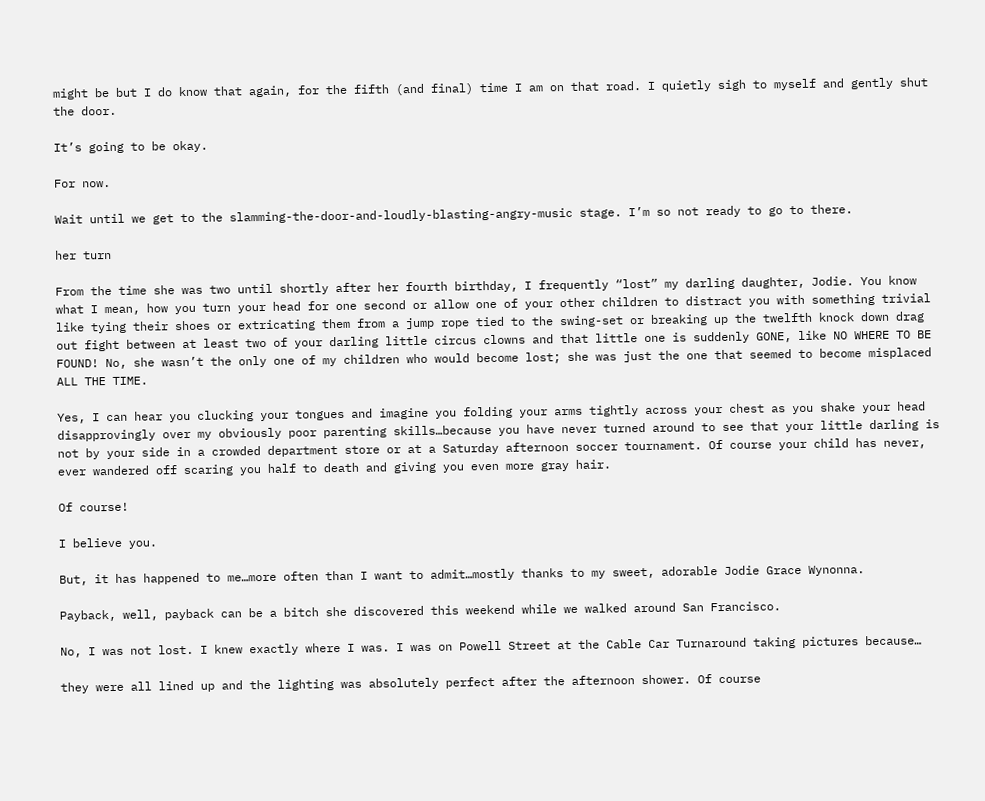might be but I do know that again, for the fifth (and final) time I am on that road. I quietly sigh to myself and gently shut the door.

It’s going to be okay.

For now.

Wait until we get to the slamming-the-door-and-loudly-blasting-angry-music stage. I’m so not ready to go to there.

her turn

From the time she was two until shortly after her fourth birthday, I frequently “lost” my darling daughter, Jodie. You know what I mean, how you turn your head for one second or allow one of your other children to distract you with something trivial like tying their shoes or extricating them from a jump rope tied to the swing-set or breaking up the twelfth knock down drag out fight between at least two of your darling little circus clowns and that little one is suddenly GONE, like NO WHERE TO BE FOUND! No, she wasn’t the only one of my children who would become lost; she was just the one that seemed to become misplaced ALL THE TIME.

Yes, I can hear you clucking your tongues and imagine you folding your arms tightly across your chest as you shake your head disapprovingly over my obviously poor parenting skills…because you have never turned around to see that your little darling is not by your side in a crowded department store or at a Saturday afternoon soccer tournament. Of course your child has never, ever wandered off scaring you half to death and giving you even more gray hair.

Of course!

I believe you.

But, it has happened to me…more often than I want to admit…mostly thanks to my sweet, adorable Jodie Grace Wynonna.

Payback, well, payback can be a bitch she discovered this weekend while we walked around San Francisco.

No, I was not lost. I knew exactly where I was. I was on Powell Street at the Cable Car Turnaround taking pictures because…

they were all lined up and the lighting was absolutely perfect after the afternoon shower. Of course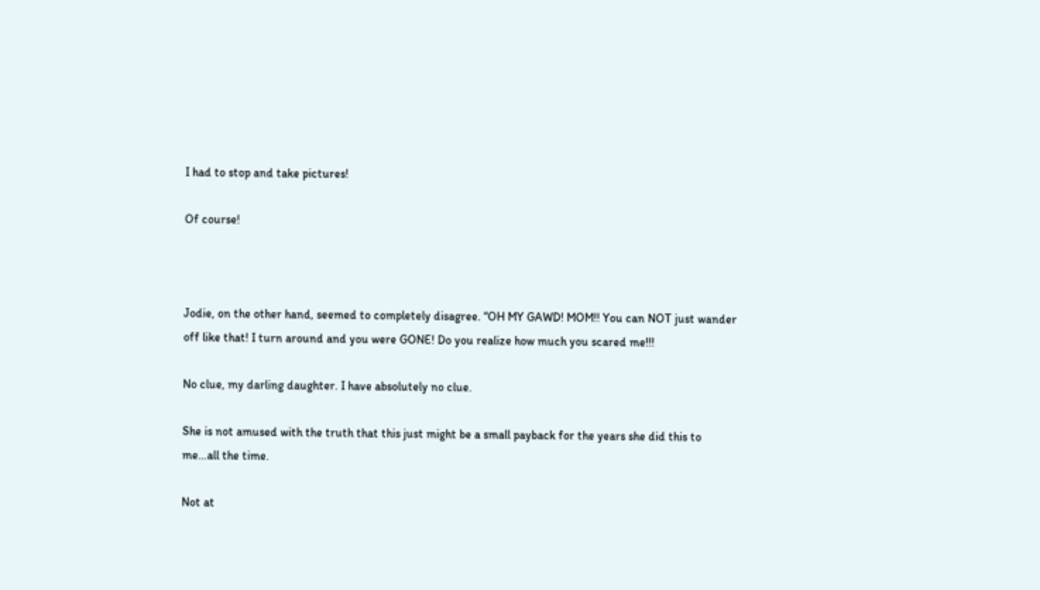I had to stop and take pictures!

Of course!



Jodie, on the other hand, seemed to completely disagree. “OH MY GAWD! MOM!! You can NOT just wander off like that! I turn around and you were GONE! Do you realize how much you scared me!!!

No clue, my darling daughter. I have absolutely no clue.

She is not amused with the truth that this just might be a small payback for the years she did this to me…all the time.

Not at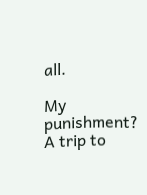all.

My punishment? A trip to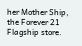her Mother Ship, the Forever 21 Flagship store.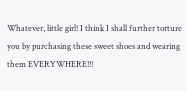Whatever, little girl! I think I shall further torture you by purchasing these sweet shoes and wearing them EVERYWHERE!!!